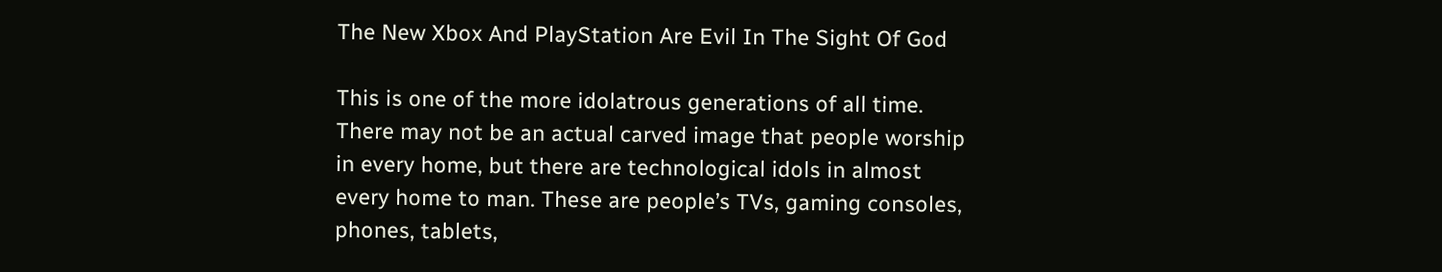The New Xbox And PlayStation Are Evil In The Sight Of God

This is one of the more idolatrous generations of all time. There may not be an actual carved image that people worship in every home, but there are technological idols in almost every home to man. These are people’s TVs, gaming consoles, phones, tablets,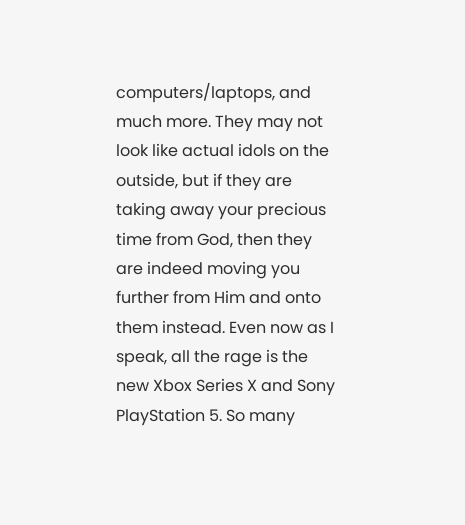computers/laptops, and much more. They may not look like actual idols on the outside, but if they are taking away your precious time from God, then they are indeed moving you further from Him and onto them instead. Even now as I speak, all the rage is the new Xbox Series X and Sony PlayStation 5. So many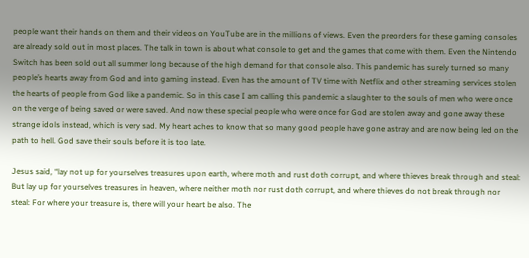people want their hands on them and their videos on YouTube are in the millions of views. Even the preorders for these gaming consoles are already sold out in most places. The talk in town is about what console to get and the games that come with them. Even the Nintendo Switch has been sold out all summer long because of the high demand for that console also. This pandemic has surely turned so many people’s hearts away from God and into gaming instead. Even has the amount of TV time with Netflix and other streaming services stolen the hearts of people from God like a pandemic. So in this case I am calling this pandemic a slaughter to the souls of men who were once on the verge of being saved or were saved. And now these special people who were once for God are stolen away and gone away these strange idols instead, which is very sad. My heart aches to know that so many good people have gone astray and are now being led on the path to hell. God save their souls before it is too late.

Jesus said, “lay not up for yourselves treasures upon earth, where moth and rust doth corrupt, and where thieves break through and steal: But lay up for yourselves treasures in heaven, where neither moth nor rust doth corrupt, and where thieves do not break through nor steal: For where your treasure is, there will your heart be also. The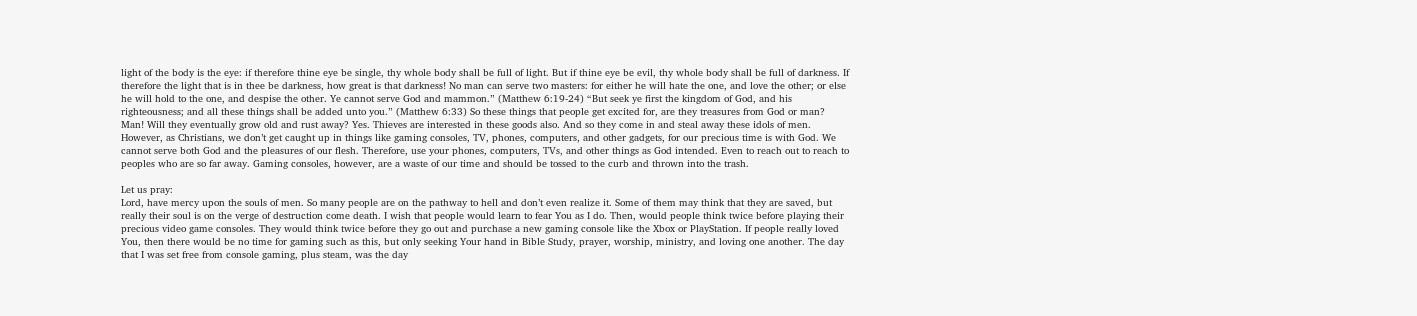light of the body is the eye: if therefore thine eye be single, thy whole body shall be full of light. But if thine eye be evil, thy whole body shall be full of darkness. If therefore the light that is in thee be darkness, how great is that darkness! No man can serve two masters: for either he will hate the one, and love the other; or else he will hold to the one, and despise the other. Ye cannot serve God and mammon.” (Matthew 6:19-24) “But seek ye first the kingdom of God, and his righteousness; and all these things shall be added unto you.” (Matthew 6:33) So these things that people get excited for, are they treasures from God or man? Man! Will they eventually grow old and rust away? Yes. Thieves are interested in these goods also. And so they come in and steal away these idols of men. However, as Christians, we don’t get caught up in things like gaming consoles, TV, phones, computers, and other gadgets, for our precious time is with God. We cannot serve both God and the pleasures of our flesh. Therefore, use your phones, computers, TVs, and other things as God intended. Even to reach out to reach to peoples who are so far away. Gaming consoles, however, are a waste of our time and should be tossed to the curb and thrown into the trash.

Let us pray:
Lord, have mercy upon the souls of men. So many people are on the pathway to hell and don’t even realize it. Some of them may think that they are saved, but really their soul is on the verge of destruction come death. I wish that people would learn to fear You as I do. Then, would people think twice before playing their precious video game consoles. They would think twice before they go out and purchase a new gaming console like the Xbox or PlayStation. If people really loved You, then there would be no time for gaming such as this, but only seeking Your hand in Bible Study, prayer, worship, ministry, and loving one another. The day that I was set free from console gaming, plus steam, was the day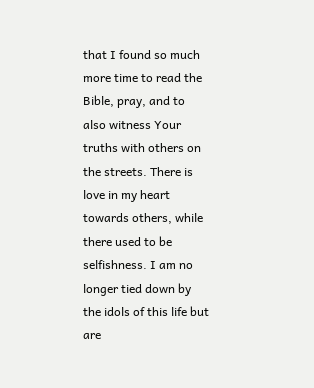that I found so much more time to read the Bible, pray, and to also witness Your truths with others on the streets. There is love in my heart towards others, while there used to be selfishness. I am no longer tied down by the idols of this life but are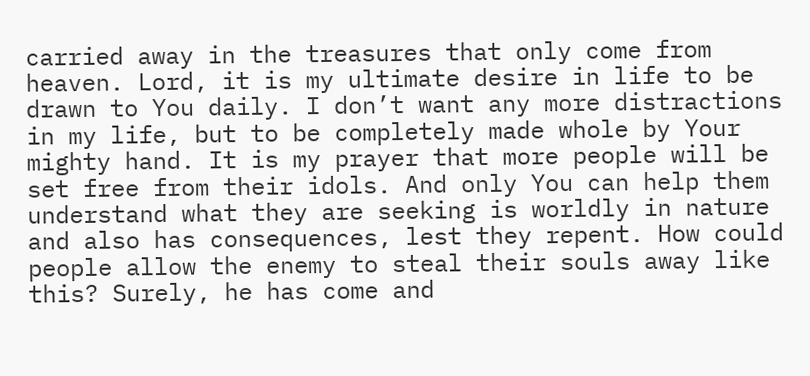carried away in the treasures that only come from heaven. Lord, it is my ultimate desire in life to be drawn to You daily. I don’t want any more distractions in my life, but to be completely made whole by Your mighty hand. It is my prayer that more people will be set free from their idols. And only You can help them understand what they are seeking is worldly in nature and also has consequences, lest they repent. How could people allow the enemy to steal their souls away like this? Surely, he has come and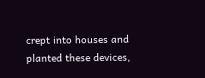crept into houses and planted these devices,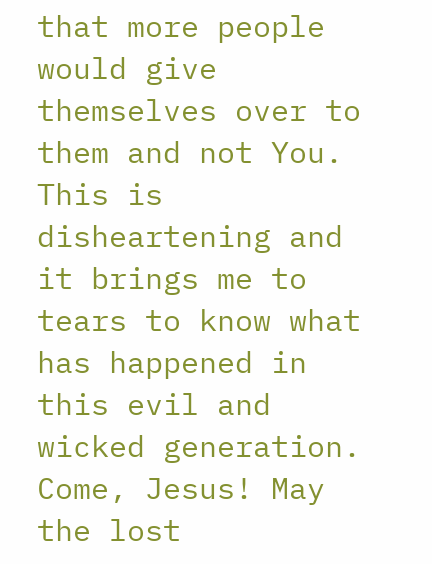that more people would give themselves over to them and not You. This is disheartening and it brings me to tears to know what has happened in this evil and wicked generation. Come, Jesus! May the lost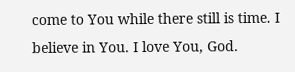come to You while there still is time. I believe in You. I love You, God.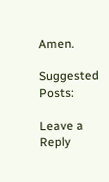Amen.

Suggested Posts:

Leave a Reply